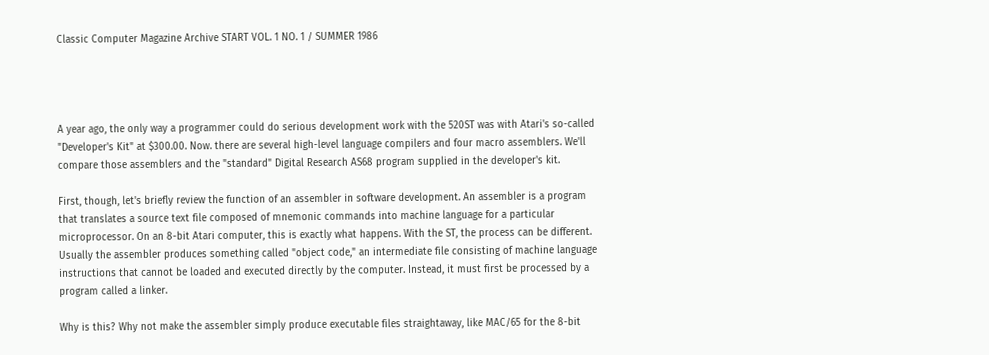Classic Computer Magazine Archive START VOL. 1 NO. 1 / SUMMER 1986




A year ago, the only way a programmer could do serious development work with the 520ST was with Atari's so-called "Developer's Kit" at $300.00. Now. there are several high-level language compilers and four macro assemblers. We'll compare those assemblers and the "standard" Digital Research AS68 program supplied in the developer's kit.

First, though, let's briefly review the function of an assembler in software development. An assembler is a program that translates a source text file composed of mnemonic commands into machine language for a particular microprocessor. On an 8-bit Atari computer, this is exactly what happens. With the ST, the process can be different. Usually the assembler produces something called "object code," an intermediate file consisting of machine language instructions that cannot be loaded and executed directly by the computer. Instead, it must first be processed by a program called a linker.

Why is this? Why not make the assembler simply produce executable files straightaway, like MAC/65 for the 8-bit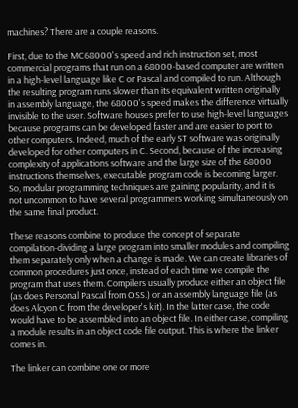machines? There are a couple reasons.

First, due to the MC68000's speed and rich instruction set, most commercial programs that run on a 68000-based computer are written in a high-level language like C or Pascal and compiled to run. Although the resulting program runs slower than its equivalent written originally in assembly language, the 68000's speed makes the difference virtually invisible to the user. Software houses prefer to use high-level languages because programs can be developed faster and are easier to port to other computers. Indeed, much of the early ST software was originally developed for other computers in C. Second, because of the increasing complexity of applications software and the large size of the 68000 instructions themselves, executable program code is becoming larger. So, modular programming techniques are gaining popularity, and it is not uncommon to have several programmers working simultaneously on the same final product.

These reasons combine to produce the concept of separate compilation-dividing a large program into smaller modules and compiling them separately only when a change is made. We can create libraries of common procedures just once, instead of each time we compile the program that uses them. Compilers usually produce either an object file (as does Personal Pascal from OSS.) or an assembly language file (as does Alcyon C from the developer's kit). In the latter case, the code would have to be assembled into an object file. In either case, compiling a module results in an object code file output. This is where the linker comes in.

The linker can combine one or more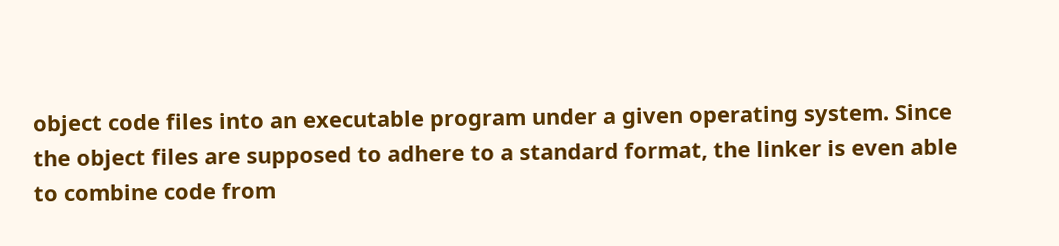object code files into an executable program under a given operating system. Since the object files are supposed to adhere to a standard format, the linker is even able to combine code from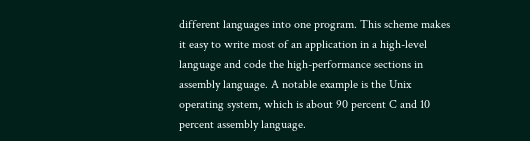different languages into one program. This scheme makes it easy to write most of an application in a high-level language and code the high-performance sections in assembly language. A notable example is the Unix operating system, which is about 90 percent C and 10 percent assembly language.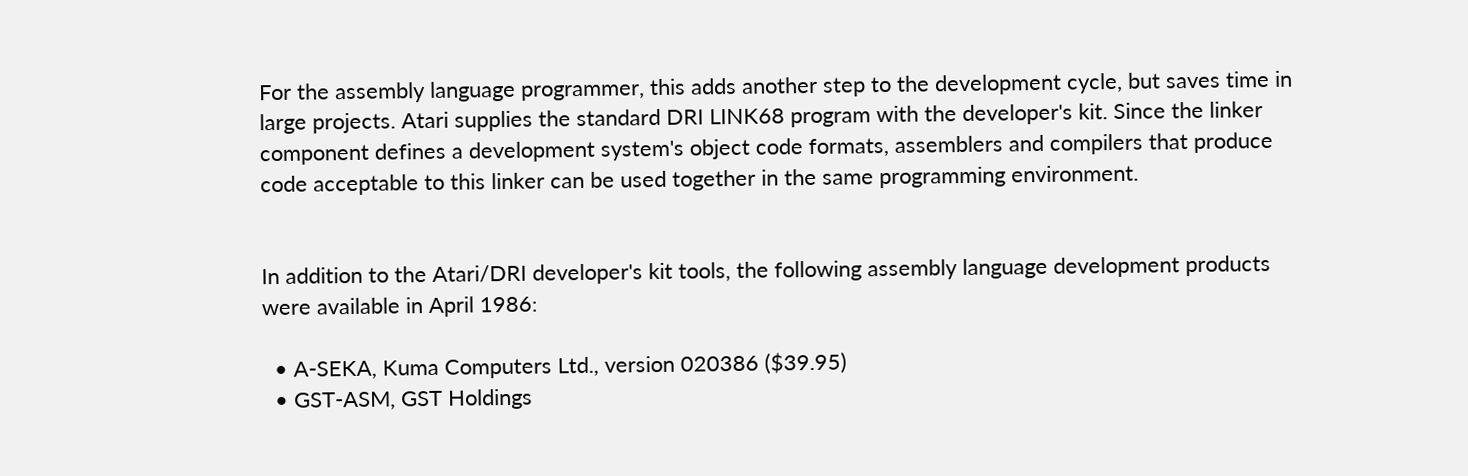For the assembly language programmer, this adds another step to the development cycle, but saves time in large projects. Atari supplies the standard DRI LINK68 program with the developer's kit. Since the linker component defines a development system's object code formats, assemblers and compilers that produce code acceptable to this linker can be used together in the same programming environment.


In addition to the Atari/DRI developer's kit tools, the following assembly language development products were available in April 1986:

  • A-SEKA, Kuma Computers Ltd., version 020386 ($39.95)
  • GST-ASM, GST Holdings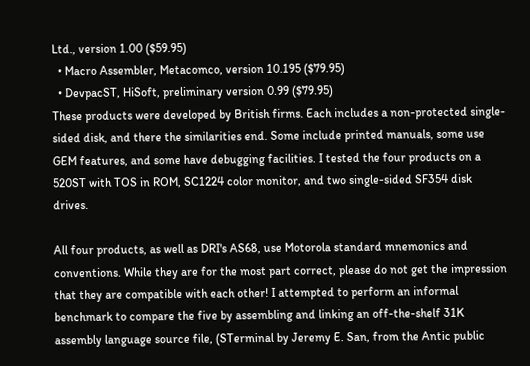Ltd., version 1.00 ($59.95)
  • Macro Assembler, Metacomco, version 10.195 ($79.95)
  • DevpacST, HiSoft, preliminary version 0.99 ($79.95)
These products were developed by British firms. Each includes a non-protected single-sided disk, and there the similarities end. Some include printed manuals, some use GEM features, and some have debugging facilities. I tested the four products on a 520ST with TOS in ROM, SC1224 color monitor, and two single-sided SF354 disk drives.

All four products, as well as DRI's AS68, use Motorola standard mnemonics and conventions. While they are for the most part correct, please do not get the impression that they are compatible with each other! I attempted to perform an informal benchmark to compare the five by assembling and linking an off-the-shelf 31K assembly language source file, (STerminal by Jeremy E. San, from the Antic public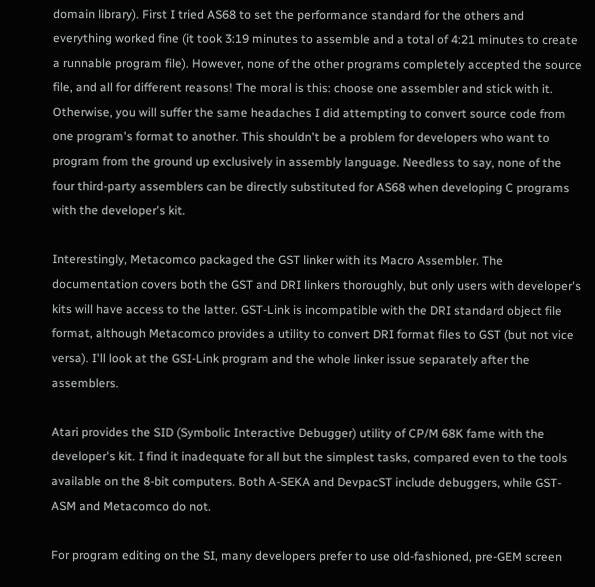domain library). First I tried AS68 to set the performance standard for the others and everything worked fine (it took 3:19 minutes to assemble and a total of 4:21 minutes to create a runnable program file). However, none of the other programs completely accepted the source file, and all for different reasons! The moral is this: choose one assembler and stick with it. Otherwise, you will suffer the same headaches I did attempting to convert source code from one program's format to another. This shouldn't be a problem for developers who want to program from the ground up exclusively in assembly language. Needless to say, none of the four third-party assemblers can be directly substituted for AS68 when developing C programs with the developer's kit.

Interestingly, Metacomco packaged the GST linker with its Macro Assembler. The documentation covers both the GST and DRI linkers thoroughly, but only users with developer's kits will have access to the latter. GST-Link is incompatible with the DRI standard object file format, although Metacomco provides a utility to convert DRI format files to GST (but not vice versa). I'll look at the GSI-Link program and the whole linker issue separately after the assemblers.

Atari provides the SID (Symbolic Interactive Debugger) utility of CP/M 68K fame with the developer's kit. I find it inadequate for all but the simplest tasks, compared even to the tools available on the 8-bit computers. Both A-SEKA and DevpacST include debuggers, while GST-ASM and Metacomco do not.

For program editing on the SI, many developers prefer to use old-fashioned, pre-GEM screen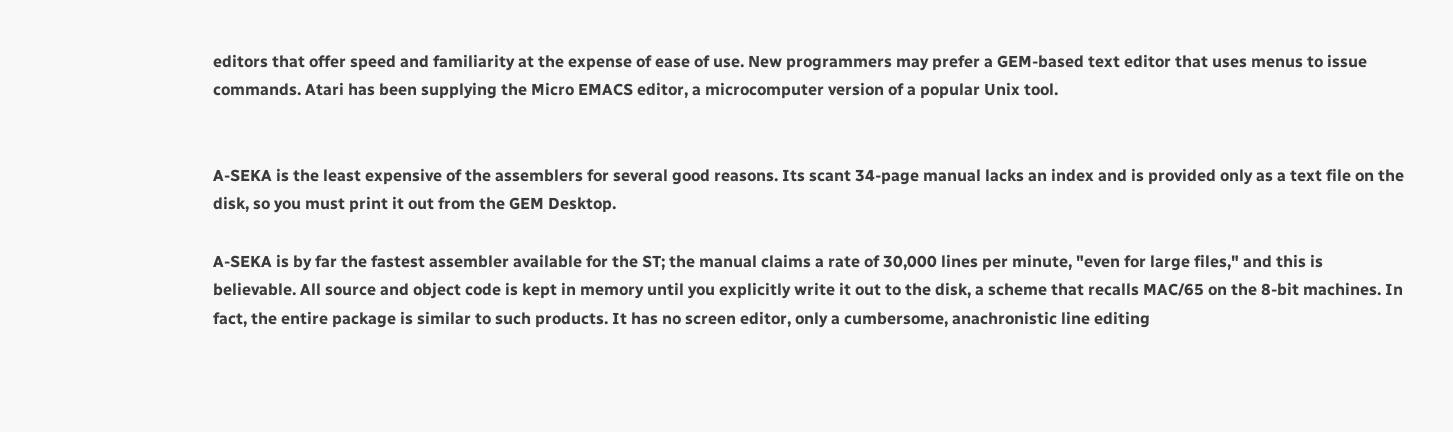editors that offer speed and familiarity at the expense of ease of use. New programmers may prefer a GEM-based text editor that uses menus to issue commands. Atari has been supplying the Micro EMACS editor, a microcomputer version of a popular Unix tool.


A-SEKA is the least expensive of the assemblers for several good reasons. Its scant 34-page manual lacks an index and is provided only as a text file on the disk, so you must print it out from the GEM Desktop.

A-SEKA is by far the fastest assembler available for the ST; the manual claims a rate of 30,000 lines per minute, "even for large files," and this is believable. All source and object code is kept in memory until you explicitly write it out to the disk, a scheme that recalls MAC/65 on the 8-bit machines. In fact, the entire package is similar to such products. It has no screen editor, only a cumbersome, anachronistic line editing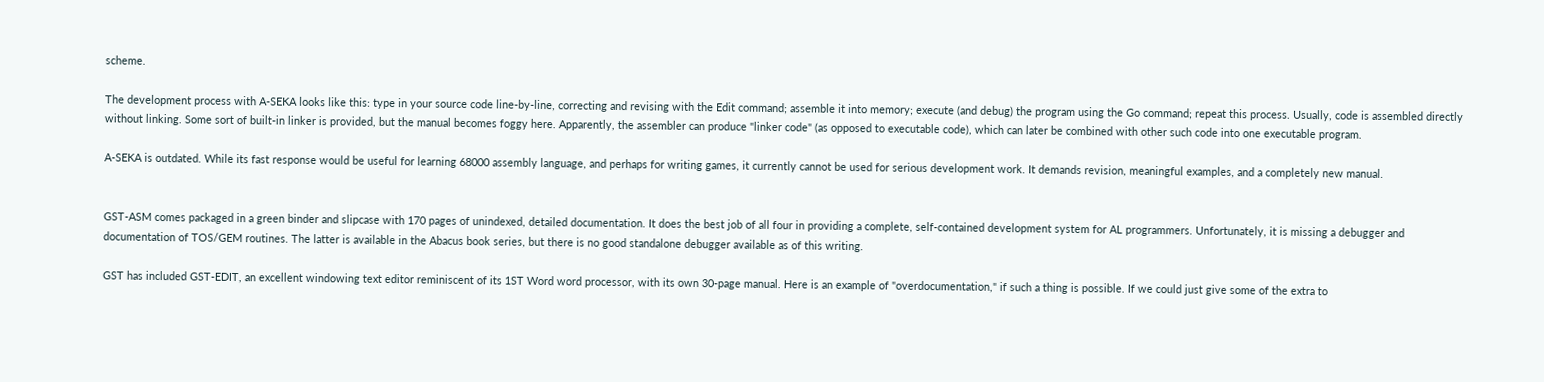scheme.

The development process with A-SEKA looks like this: type in your source code line-by-line, correcting and revising with the Edit command; assemble it into memory; execute (and debug) the program using the Go command; repeat this process. Usually, code is assembled directly without linking. Some sort of built-in linker is provided, but the manual becomes foggy here. Apparently, the assembler can produce "linker code" (as opposed to executable code), which can later be combined with other such code into one executable program.

A-SEKA is outdated. While its fast response would be useful for learning 68000 assembly language, and perhaps for writing games, it currently cannot be used for serious development work. It demands revision, meaningful examples, and a completely new manual.


GST-ASM comes packaged in a green binder and slipcase with 170 pages of unindexed, detailed documentation. It does the best job of all four in providing a complete, self-contained development system for AL programmers. Unfortunately, it is missing a debugger and documentation of TOS/GEM routines. The latter is available in the Abacus book series, but there is no good standalone debugger available as of this writing.

GST has included GST-EDIT, an excellent windowing text editor reminiscent of its 1ST Word word processor, with its own 30-page manual. Here is an example of "overdocumentation," if such a thing is possible. If we could just give some of the extra to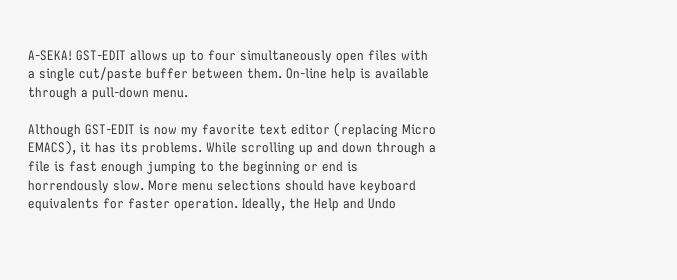A-SEKA! GST-EDIT allows up to four simultaneously open files with a single cut/paste buffer between them. On-line help is available through a pull-down menu.

Although GST-EDIT is now my favorite text editor (replacing Micro EMACS), it has its problems. While scrolling up and down through a file is fast enough jumping to the beginning or end is horrendously slow. More menu selections should have keyboard equivalents for faster operation. Ideally, the Help and Undo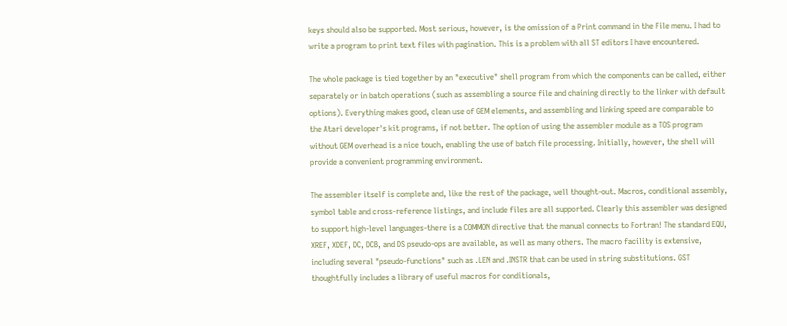keys should also be supported. Most serious, however, is the omission of a Print command in the File menu. I had to write a program to print text files with pagination. This is a problem with all ST editors I have encountered.

The whole package is tied together by an "executive" shell program from which the components can be called, either separately or in batch operations (such as assembling a source file and chaining directly to the linker with default options). Everything makes good, clean use of GEM elements, and assembling and linking speed are comparable to the Atari developer's kit programs, if not better. The option of using the assembler module as a TOS program without GEM overhead is a nice touch, enabling the use of batch file processing. Initially, however, the shell will provide a convenient programming environment.

The assembler itself is complete and, like the rest of the package, well thought-out. Macros, conditional assembly, symbol table and cross-reference listings, and include files are all supported. Clearly this assembler was designed to support high-level languages-there is a COMMON directive that the manual connects to Fortran! The standard EQU, XREF, XDEF, DC, DCB, and DS pseudo-ops are available, as well as many others. The macro facility is extensive, including several "pseudo-functions" such as .LEN and .INSTR that can be used in string substitutions. GST thoughtfully includes a library of useful macros for conditionals,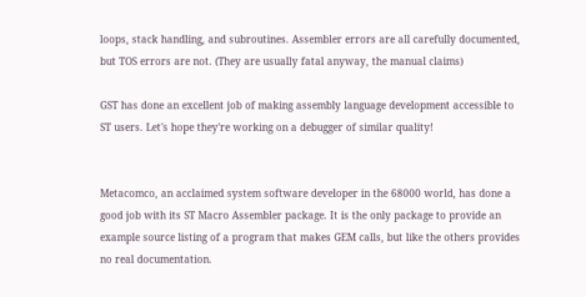loops, stack handling, and subroutines. Assembler errors are all carefully documented, but TOS errors are not. (They are usually fatal anyway, the manual claims)

GST has done an excellent job of making assembly language development accessible to ST users. Let's hope they're working on a debugger of similar quality!


Metacomco, an acclaimed system software developer in the 68000 world, has done a good job with its ST Macro Assembler package. It is the only package to provide an example source listing of a program that makes GEM calls, but like the others provides no real documentation.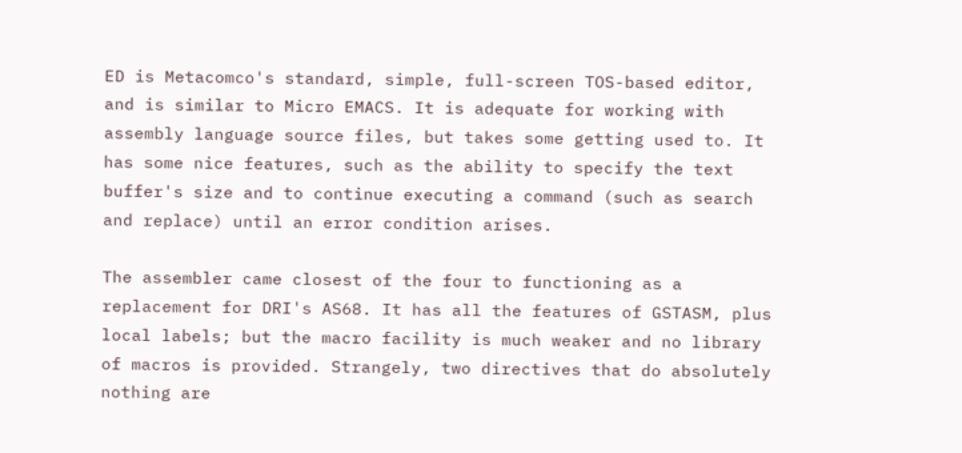ED is Metacomco's standard, simple, full-screen TOS-based editor, and is similar to Micro EMACS. It is adequate for working with assembly language source files, but takes some getting used to. It has some nice features, such as the ability to specify the text buffer's size and to continue executing a command (such as search and replace) until an error condition arises.

The assembler came closest of the four to functioning as a replacement for DRI's AS68. It has all the features of GSTASM, plus local labels; but the macro facility is much weaker and no library of macros is provided. Strangely, two directives that do absolutely nothing are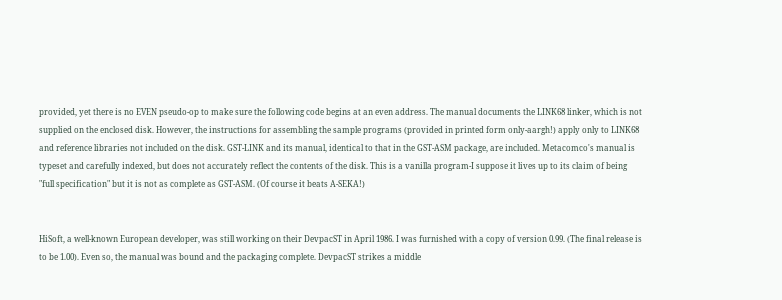provided, yet there is no EVEN pseudo-op to make sure the following code begins at an even address. The manual documents the LINK68 linker, which is not supplied on the enclosed disk. However, the instructions for assembling the sample programs (provided in printed form only-aargh!) apply only to LINK68 and reference libraries not included on the disk. GST-LINK and its manual, identical to that in the GST-ASM package, are included. Metacomco's manual is typeset and carefully indexed, but does not accurately reflect the contents of the disk. This is a vanilla program-I suppose it lives up to its claim of being "full specification" but it is not as complete as GST-ASM. (Of course it beats A-SEKA!)


HiSoft, a well-known European developer, was still working on their DevpacST in April 1986. I was furnished with a copy of version 0.99. (The final release is to be 1.00). Even so, the manual was bound and the packaging complete. DevpacST strikes a middle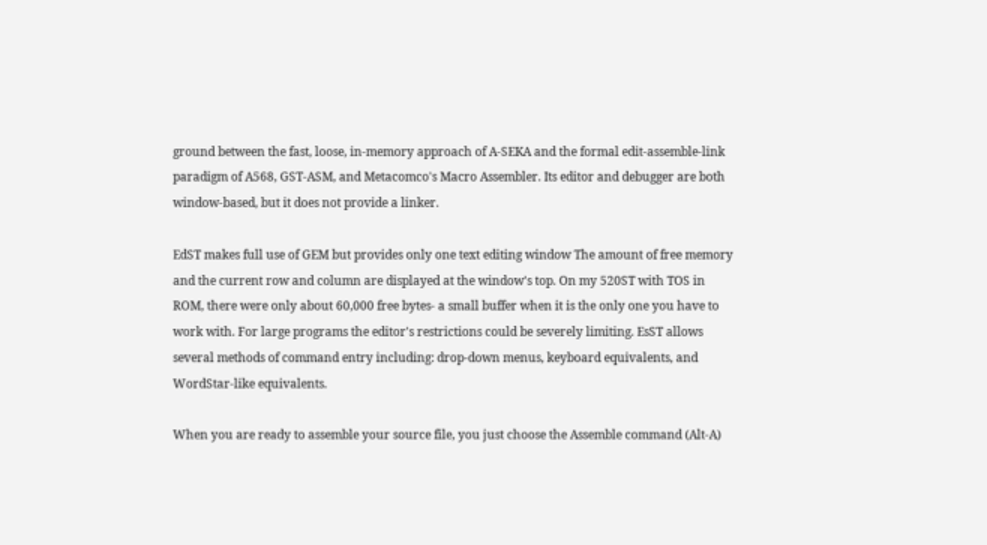ground between the fast, loose, in-memory approach of A-SEKA and the formal edit-assemble-link paradigm of A568, GST-ASM, and Metacomco's Macro Assembler. Its editor and debugger are both window-based, but it does not provide a linker.

EdST makes full use of GEM but provides only one text editing window The amount of free memory and the current row and column are displayed at the window's top. On my 520ST with TOS in ROM, there were only about 60,000 free bytes- a small buffer when it is the only one you have to work with. For large programs the editor's restrictions could be severely limiting. EsST allows several methods of command entry including: drop-down menus, keyboard equivalents, and WordStar-like equivalents.

When you are ready to assemble your source file, you just choose the Assemble command (Alt-A)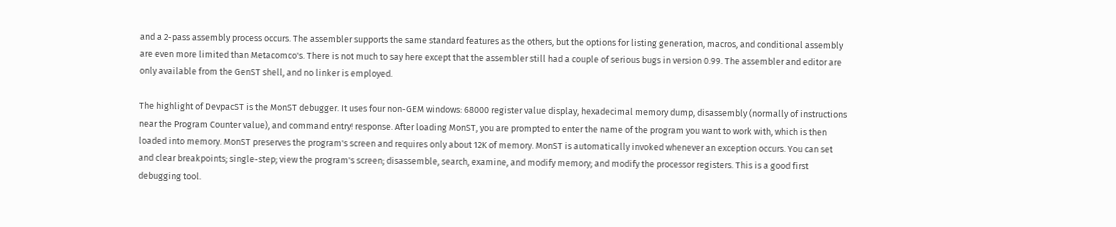and a 2-pass assembly process occurs. The assembler supports the same standard features as the others, but the options for listing generation, macros, and conditional assembly are even more limited than Metacomco's. There is not much to say here except that the assembler still had a couple of serious bugs in version 0.99. The assembler and editor are only available from the GenST shell, and no linker is employed.

The highlight of DevpacST is the MonST debugger. It uses four non-GEM windows: 68000 register value display, hexadecimal memory dump, disassembly (normally of instructions near the Program Counter value), and command entry! response. After loading MonST, you are prompted to enter the name of the program you want to work with, which is then loaded into memory. MonST preserves the program's screen and requires only about 12K of memory. MonST is automatically invoked whenever an exception occurs. You can set and clear breakpoints; single-step; view the program's screen; disassemble, search, examine, and modify memory; and modify the processor registers. This is a good first debugging tool.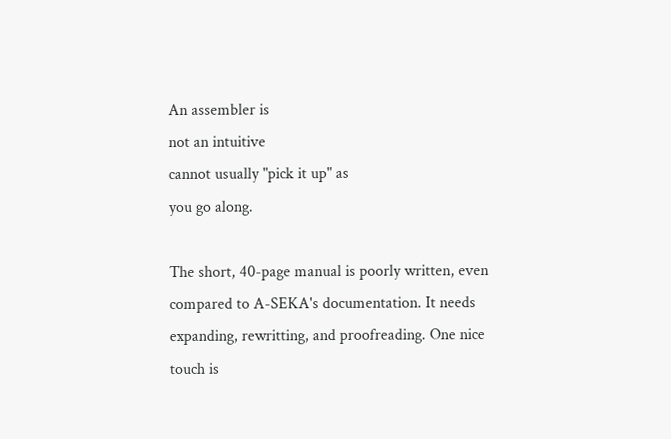An assembler is
not an intuitive
cannot usually "pick it up" as
you go along.

The short, 40-page manual is poorly written, even compared to A-SEKA's documentation. It needs expanding, rewritting, and proofreading. One nice touch is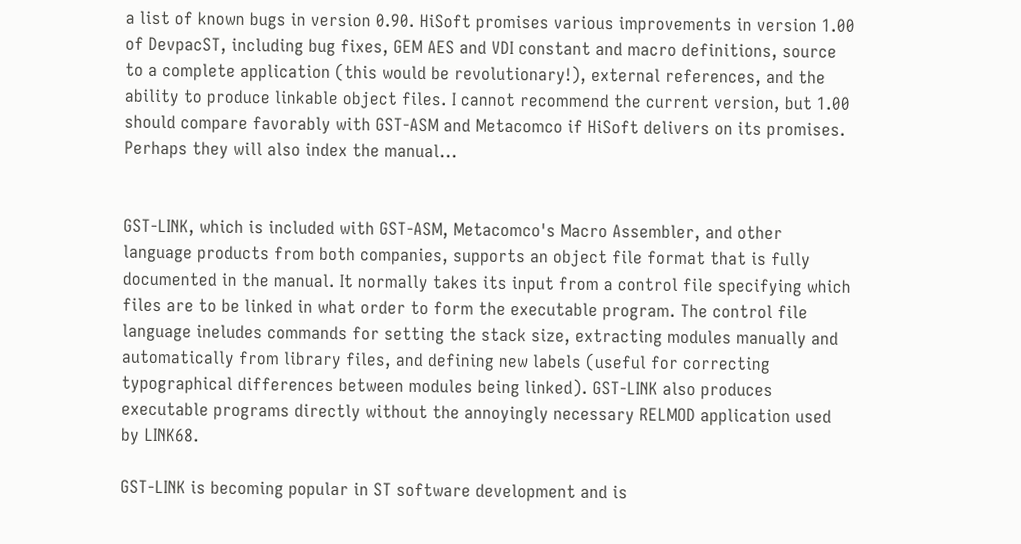a list of known bugs in version 0.90. HiSoft promises various improvements in version 1.00 of DevpacST, including bug fixes, GEM AES and VDI constant and macro definitions, source to a complete application (this would be revolutionary!), external references, and the ability to produce linkable object files. I cannot recommend the current version, but 1.00 should compare favorably with GST-ASM and Metacomco if HiSoft delivers on its promises. Perhaps they will also index the manual...


GST-LINK, which is included with GST-ASM, Metacomco's Macro Assembler, and other language products from both companies, supports an object file format that is fully documented in the manual. It normally takes its input from a control file specifying which files are to be linked in what order to form the executable program. The control file language ineludes commands for setting the stack size, extracting modules manually and automatically from library files, and defining new labels (useful for correcting typographical differences between modules being linked). GST-LINK also produces executable programs directly without the annoyingly necessary RELMOD application used by LINK68.

GST-LINK is becoming popular in ST software development and is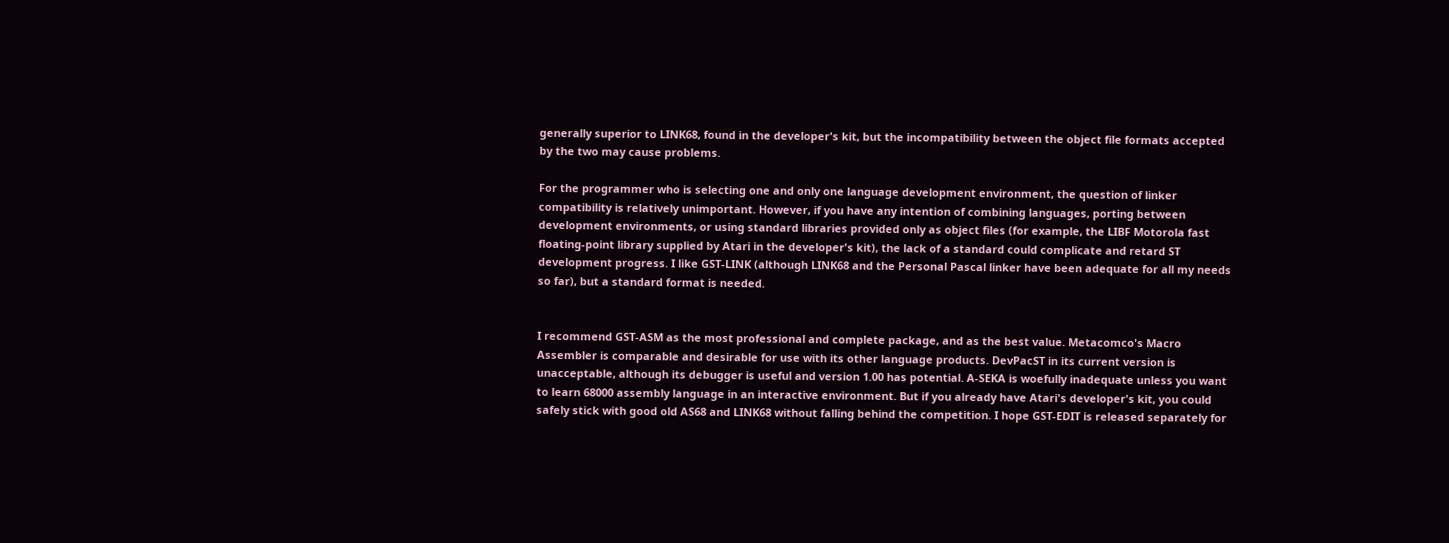generally superior to LINK68, found in the developer's kit, but the incompatibility between the object file formats accepted by the two may cause problems.

For the programmer who is selecting one and only one language development environment, the question of linker compatibility is relatively unimportant. However, if you have any intention of combining languages, porting between development environments, or using standard libraries provided only as object files (for example, the LIBF Motorola fast floating-point library supplied by Atari in the developer's kit), the lack of a standard could complicate and retard ST development progress. I like GST-LINK (although LINK68 and the Personal Pascal linker have been adequate for all my needs so far), but a standard format is needed.


I recommend GST-ASM as the most professional and complete package, and as the best value. Metacomco's Macro Assembler is comparable and desirable for use with its other language products. DevPacST in its current version is unacceptable, although its debugger is useful and version 1.00 has potential. A-SEKA is woefully inadequate unless you want to learn 68000 assembly language in an interactive environment. But if you already have Atari's developer's kit, you could safely stick with good old AS68 and LINK68 without falling behind the competition. I hope GST-EDIT is released separately for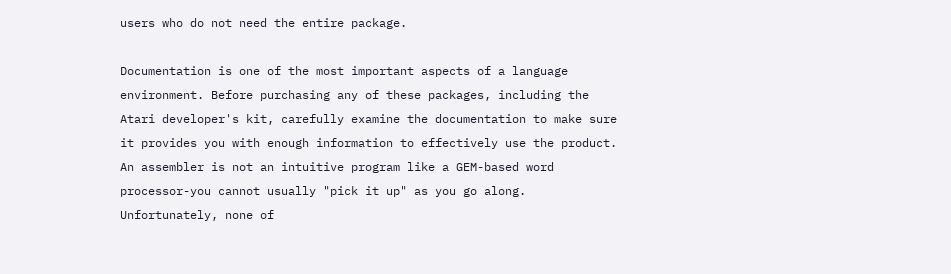users who do not need the entire package.

Documentation is one of the most important aspects of a language environment. Before purchasing any of these packages, including the Atari developer's kit, carefully examine the documentation to make sure it provides you with enough information to effectively use the product. An assembler is not an intuitive program like a GEM-based word processor-you cannot usually "pick it up" as you go along. Unfortunately, none of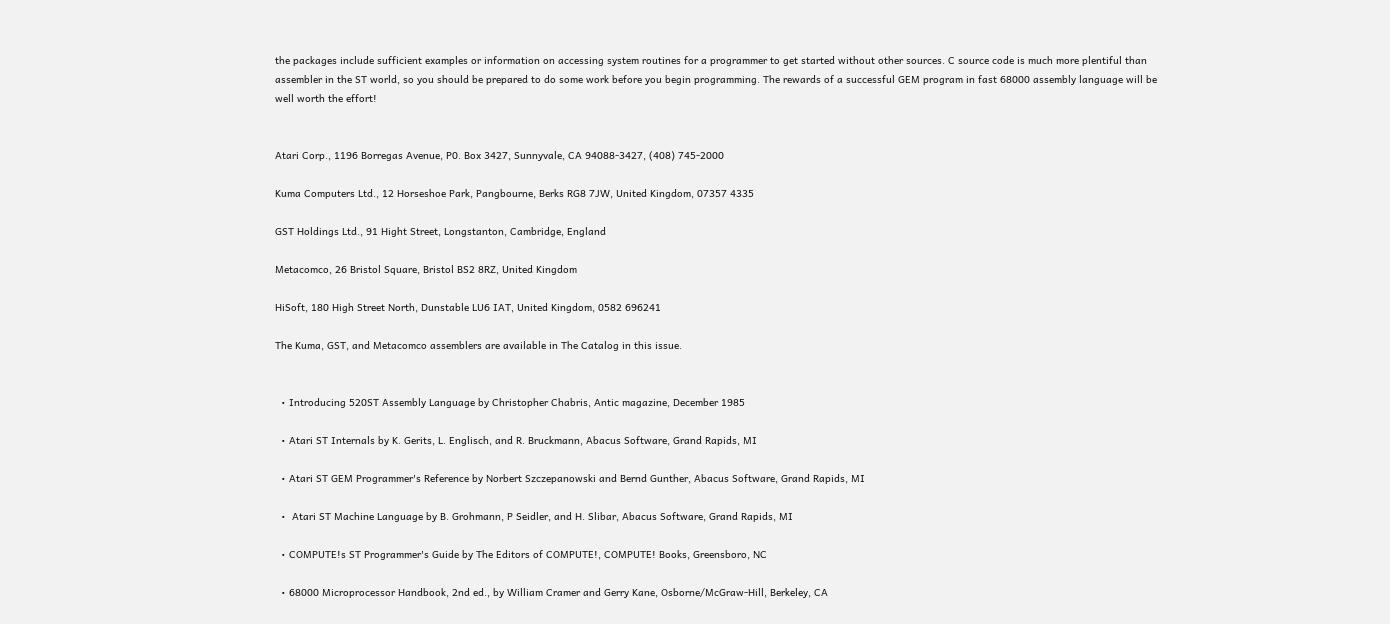the packages include sufficient examples or information on accessing system routines for a programmer to get started without other sources. C source code is much more plentiful than assembler in the ST world, so you should be prepared to do some work before you begin programming. The rewards of a successful GEM program in fast 68000 assembly language will be well worth the effort!


Atari Corp., 1196 Borregas Avenue, P0. Box 3427, Sunnyvale, CA 94088-3427, (408) 745-2000

Kuma Computers Ltd., 12 Horseshoe Park, Pangbourne, Berks RG8 7JW, United Kingdom, 07357 4335

GST Holdings Ltd., 91 Hight Street, Longstanton, Cambridge, England

Metacomco, 26 Bristol Square, Bristol BS2 8RZ, United Kingdom

HiSoft, 180 High Street North, Dunstable LU6 IAT, United Kingdom, 0582 696241

The Kuma, GST, and Metacomco assemblers are available in The Catalog in this issue.


  • Introducing 520ST Assembly Language by Christopher Chabris, Antic magazine, December 1985

  • Atari ST Internals by K. Gerits, L. Englisch, and R. Bruckmann, Abacus Software, Grand Rapids, MI

  • Atari ST GEM Programmer's Reference by Norbert Szczepanowski and Bernd Gunther, Abacus Software, Grand Rapids, MI

  •  Atari ST Machine Language by B. Grohmann, P Seidler, and H. Slibar, Abacus Software, Grand Rapids, MI

  • COMPUTE!s ST Programmer's Guide by The Editors of COMPUTE!, COMPUTE! Books, Greensboro, NC

  • 68000 Microprocessor Handbook, 2nd ed., by William Cramer and Gerry Kane, Osborne/McGraw-Hill, Berkeley, CA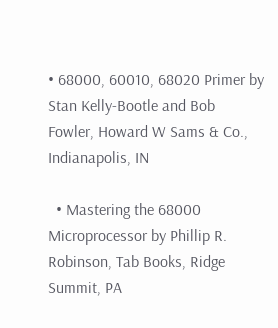• 68000, 60010, 68020 Primer by Stan Kelly-Bootle and Bob Fowler, Howard W Sams & Co., Indianapolis, IN

  • Mastering the 68000 Microprocessor by Phillip R. Robinson, Tab Books, Ridge Summit, PA